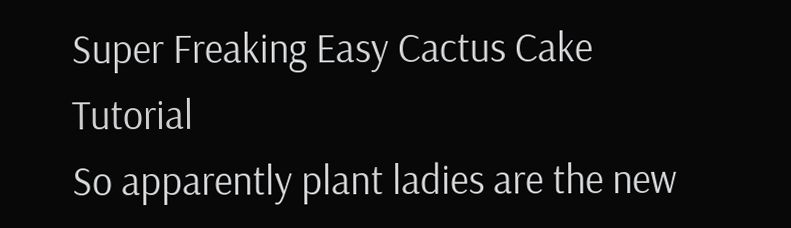Super Freaking Easy Cactus Cake Tutorial
So apparently plant ladies are the new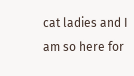cat ladies and I am so here for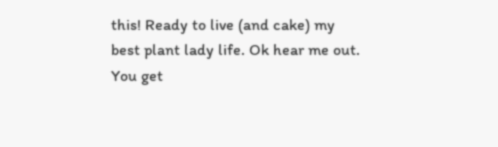this! Ready to live (and cake) my best plant lady life. Ok hear me out. You get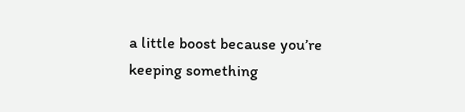a little boost because you’re keeping something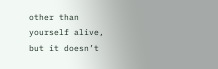other than yourself alive, but it doesn’t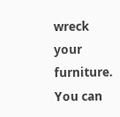wreck your furniture. You can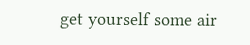get yourself some air